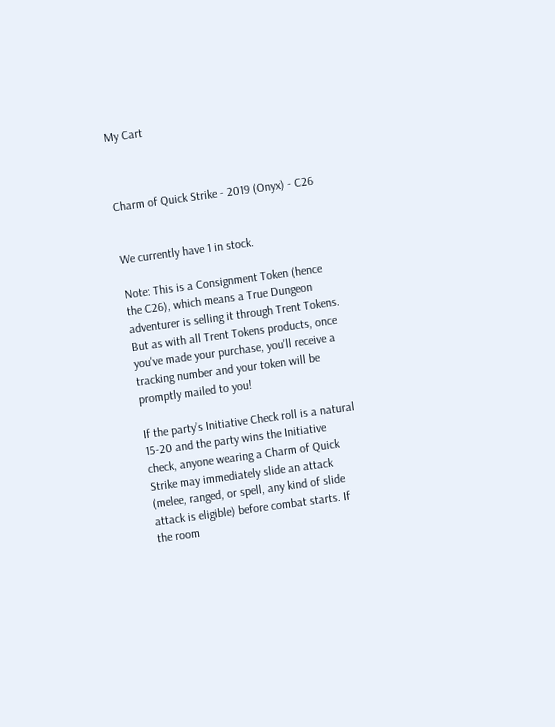My Cart



Charm of Quick Strike - 2019 (Onyx) - C26


We currently have 1 in stock.

Note: This is a Consignment Token (hence the C26), which means a True Dungeon adventurer is selling it through Trent Tokens. But as with all Trent Tokens products, once you've made your purchase, you'll receive a tracking number and your token will be promptly mailed to you!

If the party’s Initiative Check roll is a natural 15-20 and the party wins the Initiative check, anyone wearing a Charm of Quick Strike may immediately slide an attack (melee, ranged, or spell, any kind of slide attack is eligible) before combat starts. If the room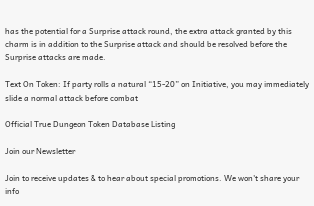has the potential for a Surprise attack round, the extra attack granted by this charm is in addition to the Surprise attack and should be resolved before the Surprise attacks are made.

Text On Token: If party rolls a natural “15-20” on Initiative, you may immediately slide a normal attack before combat

Official True Dungeon Token Database Listing

Join our Newsletter

Join to receive updates & to hear about special promotions. We won't share your info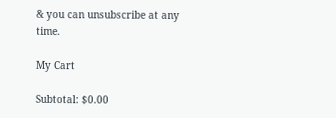& you can unsubscribe at any time.

My Cart

Subtotal: $0.00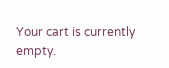Your cart is currently empty.